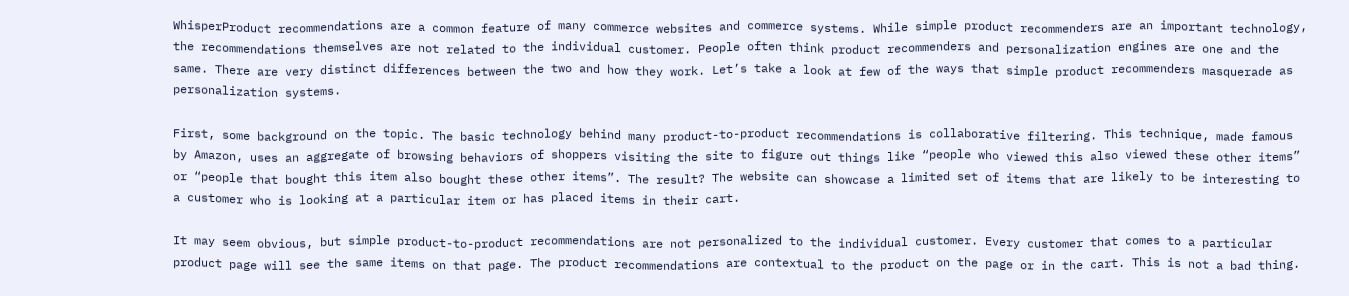WhisperProduct recommendations are a common feature of many commerce websites and commerce systems. While simple product recommenders are an important technology, the recommendations themselves are not related to the individual customer. People often think product recommenders and personalization engines are one and the same. There are very distinct differences between the two and how they work. Let’s take a look at few of the ways that simple product recommenders masquerade as personalization systems.

First, some background on the topic. The basic technology behind many product-to-product recommendations is collaborative filtering. This technique, made famous by Amazon, uses an aggregate of browsing behaviors of shoppers visiting the site to figure out things like “people who viewed this also viewed these other items” or “people that bought this item also bought these other items”. The result? The website can showcase a limited set of items that are likely to be interesting to a customer who is looking at a particular item or has placed items in their cart.

It may seem obvious, but simple product-to-product recommendations are not personalized to the individual customer. Every customer that comes to a particular product page will see the same items on that page. The product recommendations are contextual to the product on the page or in the cart. This is not a bad thing.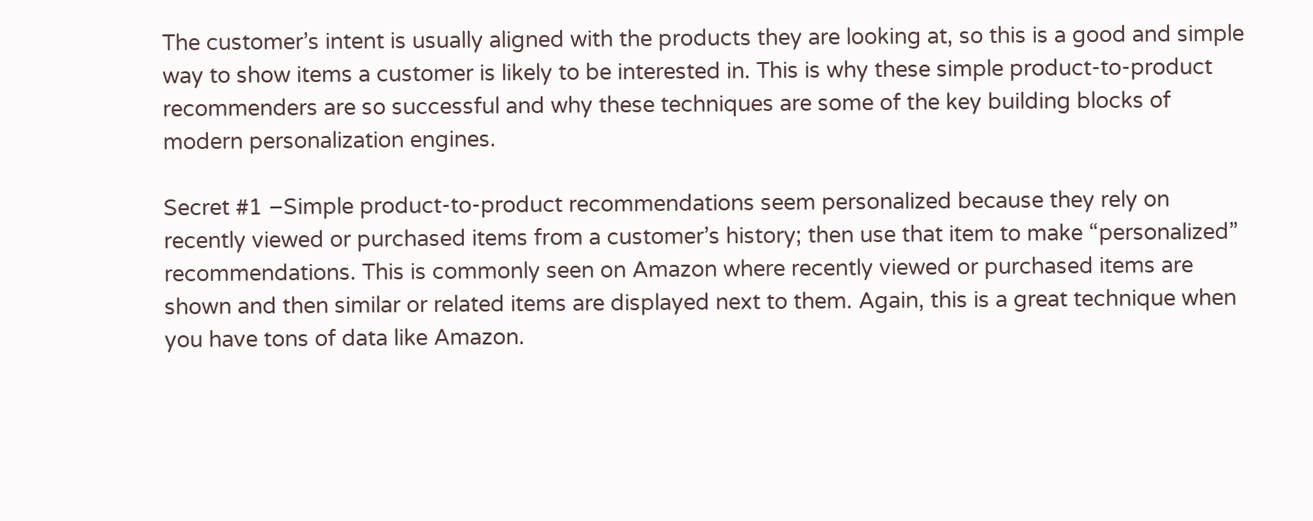The customer’s intent is usually aligned with the products they are looking at, so this is a good and simple way to show items a customer is likely to be interested in. This is why these simple product-to-product recommenders are so successful and why these techniques are some of the key building blocks of modern personalization engines.

Secret #1 –Simple product-to-product recommendations seem personalized because they rely on recently viewed or purchased items from a customer’s history; then use that item to make “personalized” recommendations. This is commonly seen on Amazon where recently viewed or purchased items are shown and then similar or related items are displayed next to them. Again, this is a great technique when you have tons of data like Amazon.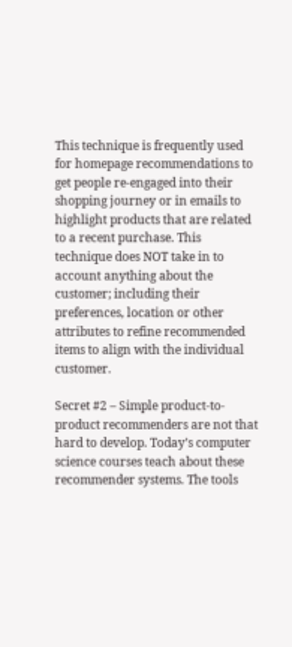This technique is frequently used for homepage recommendations to get people re-engaged into their shopping journey or in emails to highlight products that are related to a recent purchase. This technique does NOT take in to account anything about the customer; including their preferences, location or other attributes to refine recommended items to align with the individual customer.

Secret #2 – Simple product-to-product recommenders are not that hard to develop. Today’s computer science courses teach about these recommender systems. The tools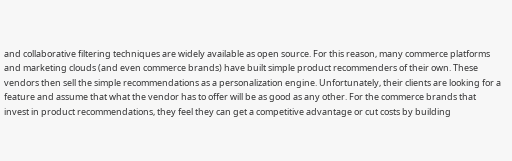and collaborative filtering techniques are widely available as open source. For this reason, many commerce platforms and marketing clouds (and even commerce brands) have built simple product recommenders of their own. These vendors then sell the simple recommendations as a personalization engine. Unfortunately, their clients are looking for a feature and assume that what the vendor has to offer will be as good as any other. For the commerce brands that invest in product recommendations, they feel they can get a competitive advantage or cut costs by building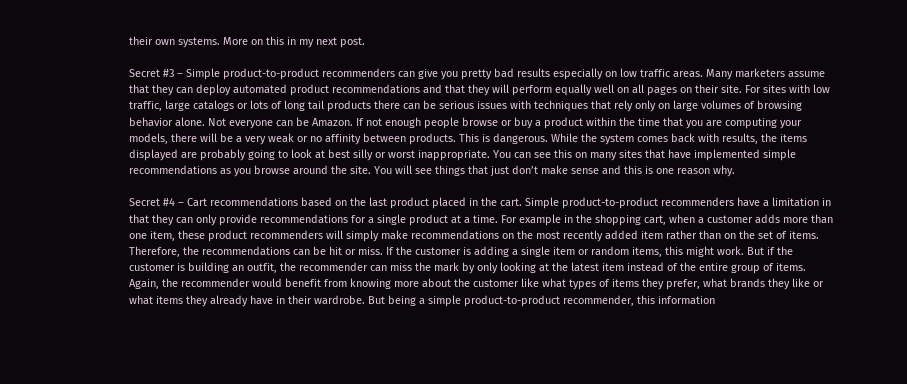their own systems. More on this in my next post.

Secret #3 – Simple product-to-product recommenders can give you pretty bad results especially on low traffic areas. Many marketers assume that they can deploy automated product recommendations and that they will perform equally well on all pages on their site. For sites with low traffic, large catalogs or lots of long tail products there can be serious issues with techniques that rely only on large volumes of browsing behavior alone. Not everyone can be Amazon. If not enough people browse or buy a product within the time that you are computing your models, there will be a very weak or no affinity between products. This is dangerous. While the system comes back with results, the items displayed are probably going to look at best silly or worst inappropriate. You can see this on many sites that have implemented simple recommendations as you browse around the site. You will see things that just don’t make sense and this is one reason why.

Secret #4 – Cart recommendations based on the last product placed in the cart. Simple product-to-product recommenders have a limitation in that they can only provide recommendations for a single product at a time. For example in the shopping cart, when a customer adds more than one item, these product recommenders will simply make recommendations on the most recently added item rather than on the set of items. Therefore, the recommendations can be hit or miss. If the customer is adding a single item or random items, this might work. But if the customer is building an outfit, the recommender can miss the mark by only looking at the latest item instead of the entire group of items. Again, the recommender would benefit from knowing more about the customer like what types of items they prefer, what brands they like or what items they already have in their wardrobe. But being a simple product-to-product recommender, this information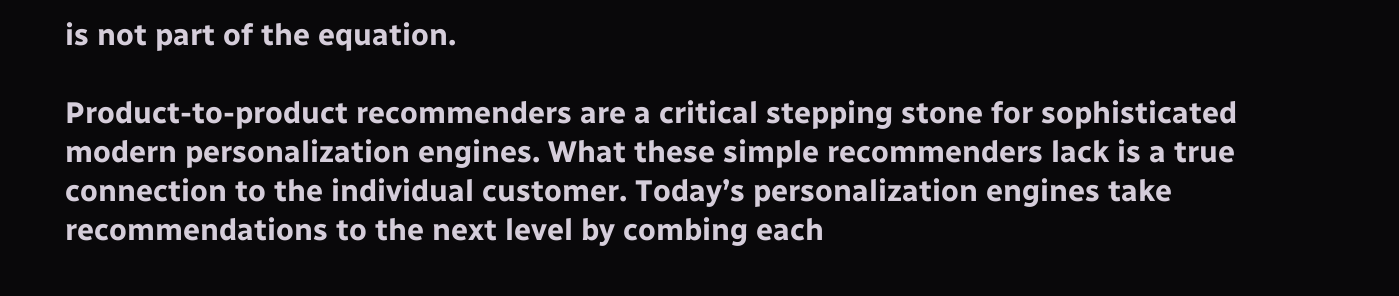is not part of the equation.

Product-to-product recommenders are a critical stepping stone for sophisticated modern personalization engines. What these simple recommenders lack is a true connection to the individual customer. Today’s personalization engines take recommendations to the next level by combing each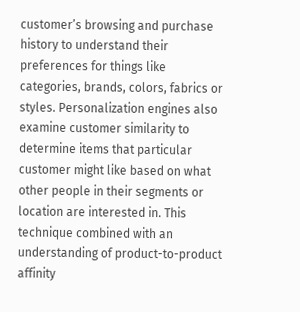customer’s browsing and purchase history to understand their preferences for things like categories, brands, colors, fabrics or styles. Personalization engines also examine customer similarity to determine items that particular customer might like based on what other people in their segments or location are interested in. This technique combined with an understanding of product-to-product affinity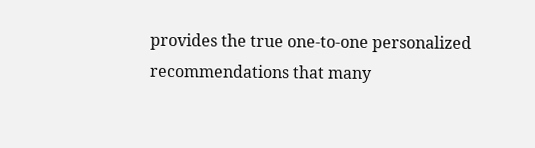provides the true one-to-one personalized recommendations that many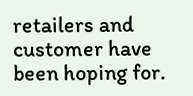retailers and customer have been hoping for.